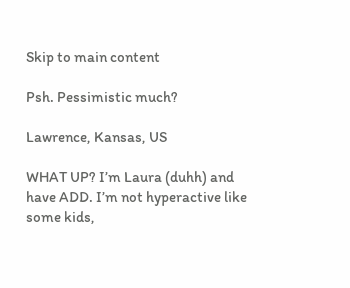Skip to main content

Psh. Pessimistic much?

Lawrence, Kansas, US

WHAT UP? I’m Laura (duhh) and have ADD. I’m not hyperactive like some kids,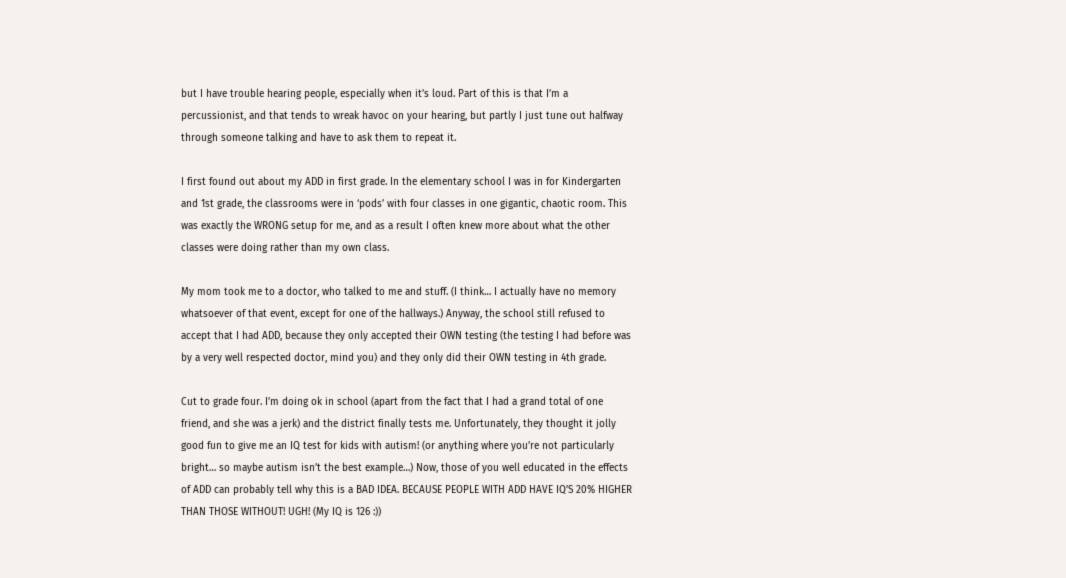but I have trouble hearing people, especially when it’s loud. Part of this is that I’m a percussionist, and that tends to wreak havoc on your hearing, but partly I just tune out halfway through someone talking and have to ask them to repeat it.

I first found out about my ADD in first grade. In the elementary school I was in for Kindergarten and 1st grade, the classrooms were in ‘pods’ with four classes in one gigantic, chaotic room. This was exactly the WRONG setup for me, and as a result I often knew more about what the other classes were doing rather than my own class.

My mom took me to a doctor, who talked to me and stuff. (I think… I actually have no memory whatsoever of that event, except for one of the hallways.) Anyway, the school still refused to accept that I had ADD, because they only accepted their OWN testing (the testing I had before was by a very well respected doctor, mind you) and they only did their OWN testing in 4th grade.

Cut to grade four. I’m doing ok in school (apart from the fact that I had a grand total of one friend, and she was a jerk) and the district finally tests me. Unfortunately, they thought it jolly good fun to give me an IQ test for kids with autism! (or anything where you’re not particularly bright… so maybe autism isn’t the best example…) Now, those of you well educated in the effects of ADD can probably tell why this is a BAD IDEA. BECAUSE PEOPLE WITH ADD HAVE IQ’S 20% HIGHER THAN THOSE WITHOUT! UGH! (My IQ is 126 :))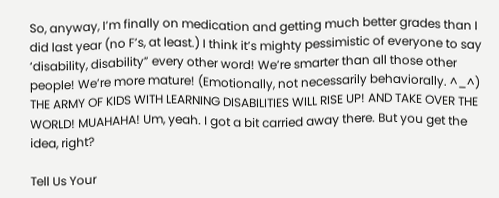So, anyway, I’m finally on medication and getting much better grades than I did last year (no F’s, at least.) I think it’s mighty pessimistic of everyone to say ‘disability, disability” every other word! We’re smarter than all those other people! We’re more mature! (Emotionally, not necessarily behaviorally. ^_^) THE ARMY OF KIDS WITH LEARNING DISABILITIES WILL RISE UP! AND TAKE OVER THE WORLD! MUAHAHA! Um, yeah. I got a bit carried away there. But you get the idea, right?

Tell Us Your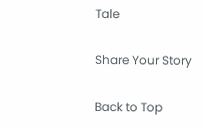Tale

Share Your Story

Back to Top